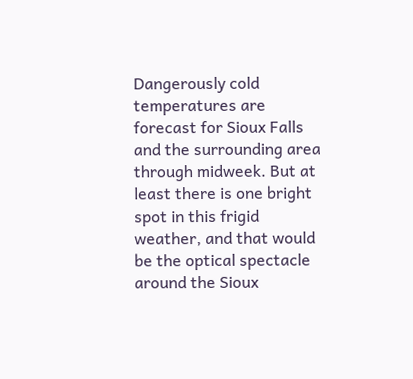Dangerously cold temperatures are forecast for Sioux Falls and the surrounding area through midweek. But at least there is one bright spot in this frigid weather, and that would be the optical spectacle around the Sioux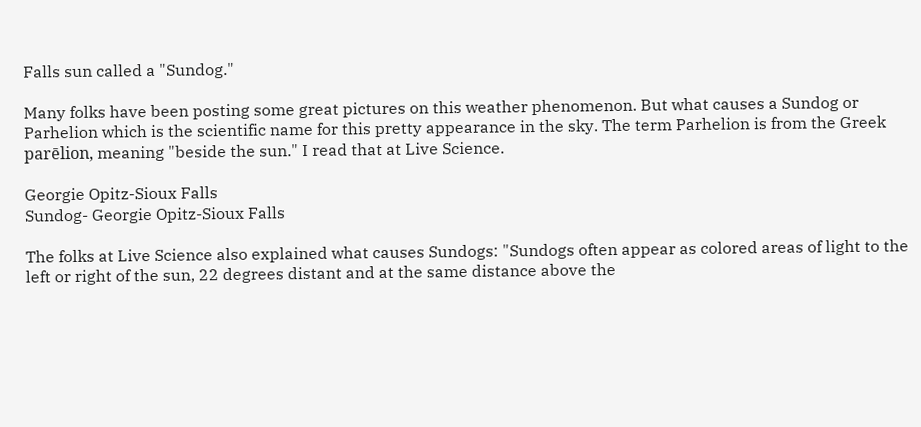Falls sun called a "Sundog."

Many folks have been posting some great pictures on this weather phenomenon. But what causes a Sundog or Parhelion which is the scientific name for this pretty appearance in the sky. The term Parhelion is from the Greek parēlion, meaning "beside the sun." I read that at Live Science.

Georgie Opitz-Sioux Falls
Sundog- Georgie Opitz-Sioux Falls

The folks at Live Science also explained what causes Sundogs: "Sundogs often appear as colored areas of light to the left or right of the sun, 22 degrees distant and at the same distance above the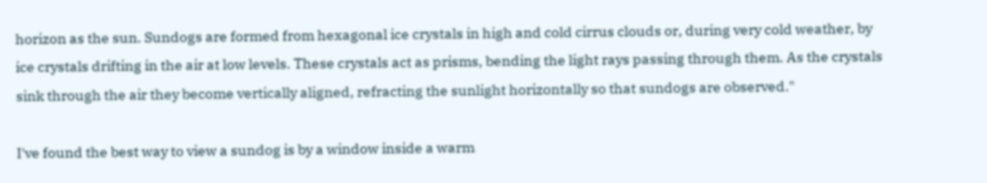horizon as the sun. Sundogs are formed from hexagonal ice crystals in high and cold cirrus clouds or, during very cold weather, by ice crystals drifting in the air at low levels. These crystals act as prisms, bending the light rays passing through them. As the crystals sink through the air they become vertically aligned, refracting the sunlight horizontally so that sundogs are observed."

I've found the best way to view a sundog is by a window inside a warm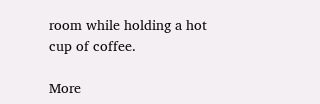room while holding a hot cup of coffee.

More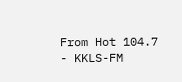From Hot 104.7 - KKLS-FM